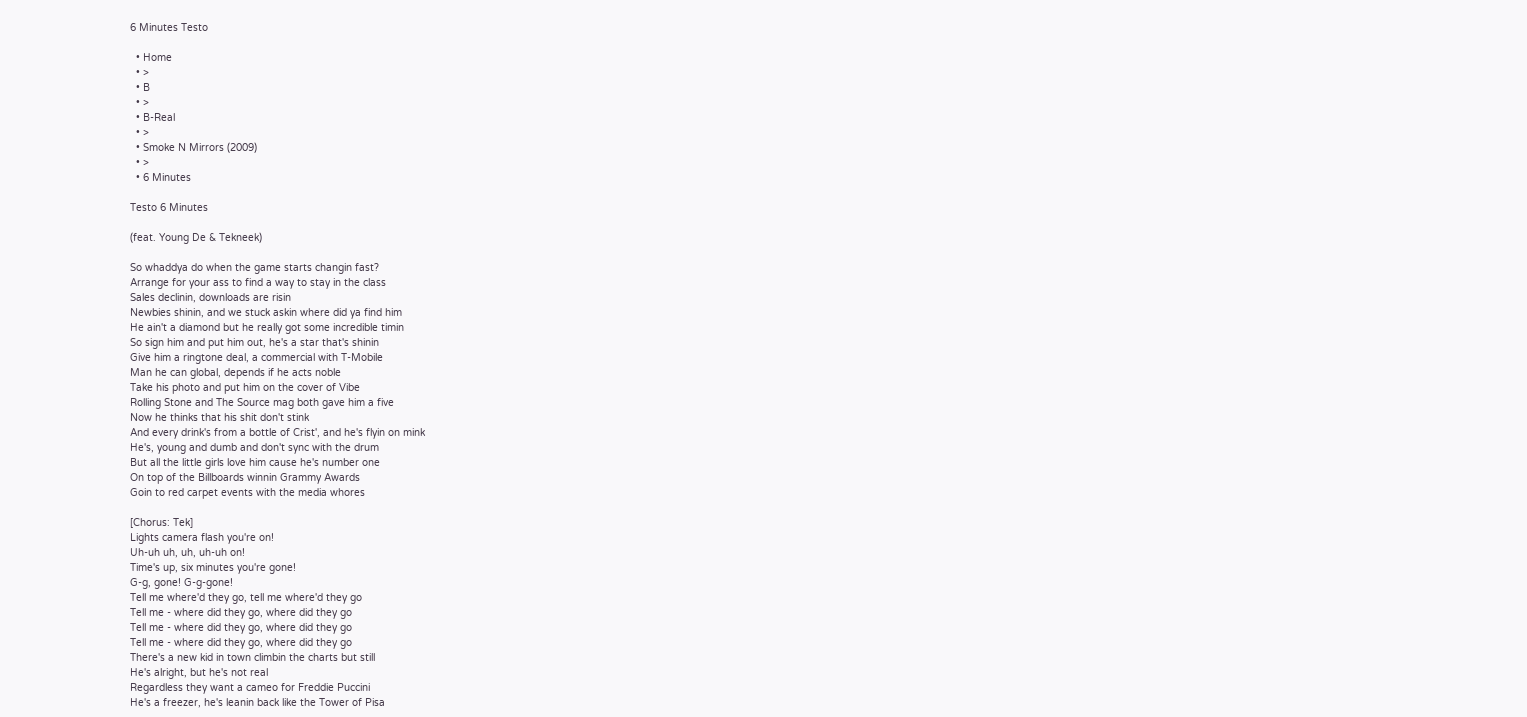6 Minutes Testo

  • Home
  • >
  • B
  • >
  • B-Real
  • >
  • Smoke N Mirrors (2009)
  • >
  • 6 Minutes

Testo 6 Minutes

(feat. Young De & Tekneek)

So whaddya do when the game starts changin fast?
Arrange for your ass to find a way to stay in the class
Sales declinin, downloads are risin
Newbies shinin, and we stuck askin where did ya find him
He ain't a diamond but he really got some incredible timin
So sign him and put him out, he's a star that's shinin
Give him a ringtone deal, a commercial with T-Mobile
Man he can global, depends if he acts noble
Take his photo and put him on the cover of Vibe
Rolling Stone and The Source mag both gave him a five
Now he thinks that his shit don't stink
And every drink's from a bottle of Crist', and he's flyin on mink
He's, young and dumb and don't sync with the drum
But all the little girls love him cause he's number one
On top of the Billboards winnin Grammy Awards
Goin to red carpet events with the media whores

[Chorus: Tek]
Lights camera flash you're on!
Uh-uh uh, uh, uh-uh on!
Time's up, six minutes you're gone!
G-g, gone! G-g-gone!
Tell me where'd they go, tell me where'd they go
Tell me - where did they go, where did they go
Tell me - where did they go, where did they go
Tell me - where did they go, where did they go
There's a new kid in town climbin the charts but still
He's alright, but he's not real
Regardless they want a cameo for Freddie Puccini
He's a freezer, he's leanin back like the Tower of Pisa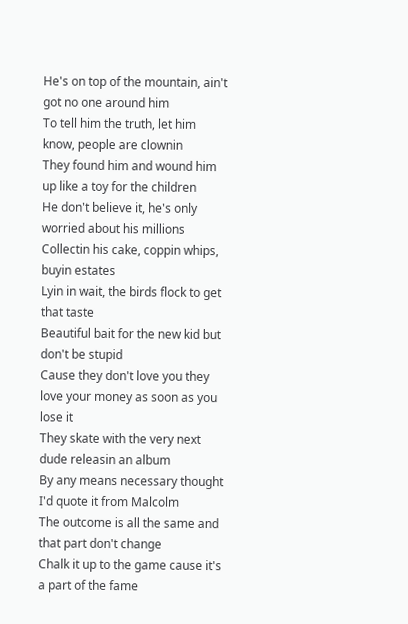He's on top of the mountain, ain't got no one around him
To tell him the truth, let him know, people are clownin
They found him and wound him up like a toy for the children
He don't believe it, he's only worried about his millions
Collectin his cake, coppin whips, buyin estates
Lyin in wait, the birds flock to get that taste
Beautiful bait for the new kid but don't be stupid
Cause they don't love you they love your money as soon as you lose it
They skate with the very next dude releasin an album
By any means necessary thought I'd quote it from Malcolm
The outcome is all the same and that part don't change
Chalk it up to the game cause it's a part of the fame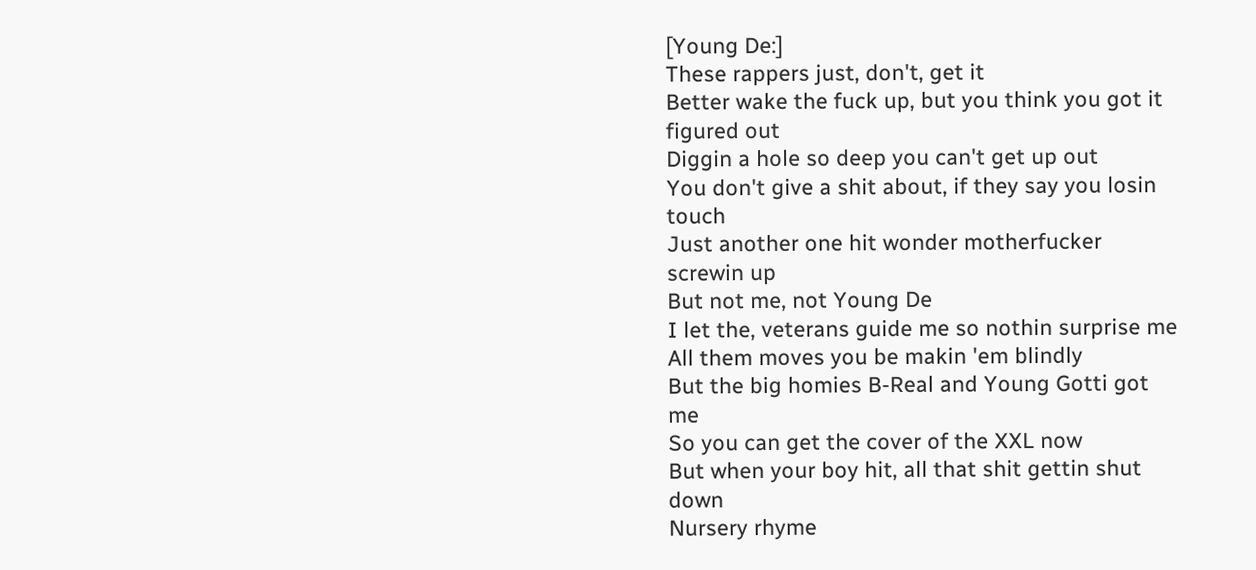[Young De:]
These rappers just, don't, get it
Better wake the fuck up, but you think you got it figured out
Diggin a hole so deep you can't get up out
You don't give a shit about, if they say you losin touch
Just another one hit wonder motherfucker screwin up
But not me, not Young De
I let the, veterans guide me so nothin surprise me
All them moves you be makin 'em blindly
But the big homies B-Real and Young Gotti got me
So you can get the cover of the XXL now
But when your boy hit, all that shit gettin shut down
Nursery rhyme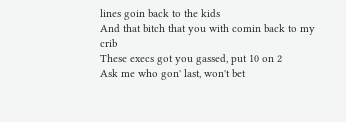lines goin back to the kids
And that bitch that you with comin back to my crib
These execs got you gassed, put 10 on 2
Ask me who gon' last, won't bet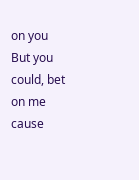on you
But you could, bet on me cause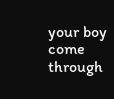your boy come through